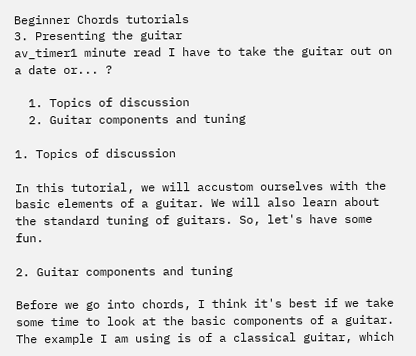Beginner Chords tutorials
3. Presenting the guitar
av_timer1 minute read I have to take the guitar out on a date or... ?

  1. Topics of discussion
  2. Guitar components and tuning

1. Topics of discussion

In this tutorial, we will accustom ourselves with the basic elements of a guitar. We will also learn about the standard tuning of guitars. So, let's have some fun.

2. Guitar components and tuning

Before we go into chords, I think it's best if we take some time to look at the basic components of a guitar. The example I am using is of a classical guitar, which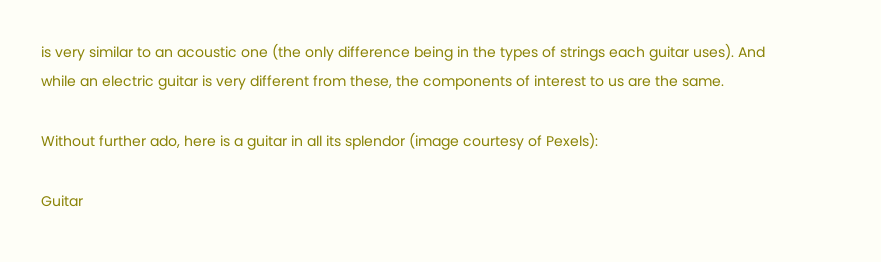is very similar to an acoustic one (the only difference being in the types of strings each guitar uses). And while an electric guitar is very different from these, the components of interest to us are the same.

Without further ado, here is a guitar in all its splendor (image courtesy of Pexels):

Guitar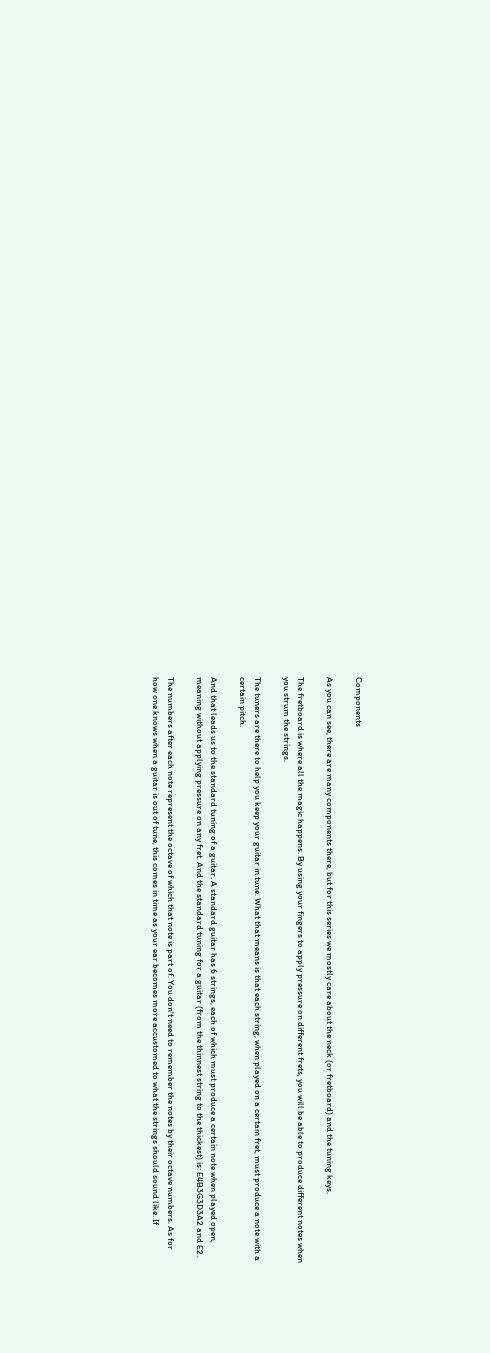Components

As you can see, there are many components there, but for this series we mostly care about the neck (or fretboard) and the tuning keys.

The fretboard is where all the magic happens. By using your fingers to apply pressure on different frets, you will be able to produce different notes when you strum the strings.

The tuners are there to help you keep your guitar in tune. What that means is that each string, when played on a certain fret, must produce a note with a certain pitch.

And that leads us to the standard tuning of a guitar. A standard guitar has 6 strings, each of which must produce a certain note when played open, meaning without applying pressure on any fret. And the standard tuning for a guitar (from the thinnest string to the thickest) is: E4B3G3D3A2 and E2.

The numbers after each note represent the octave of which that note is part of. You don't need to remember the notes by their octave numbers. As for how one knows when a guitar is out of tune, this comes in time as your ear becomes more accustomed to what the strings should sound like. If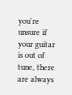you're unsure if your guitar is out of tune, there are always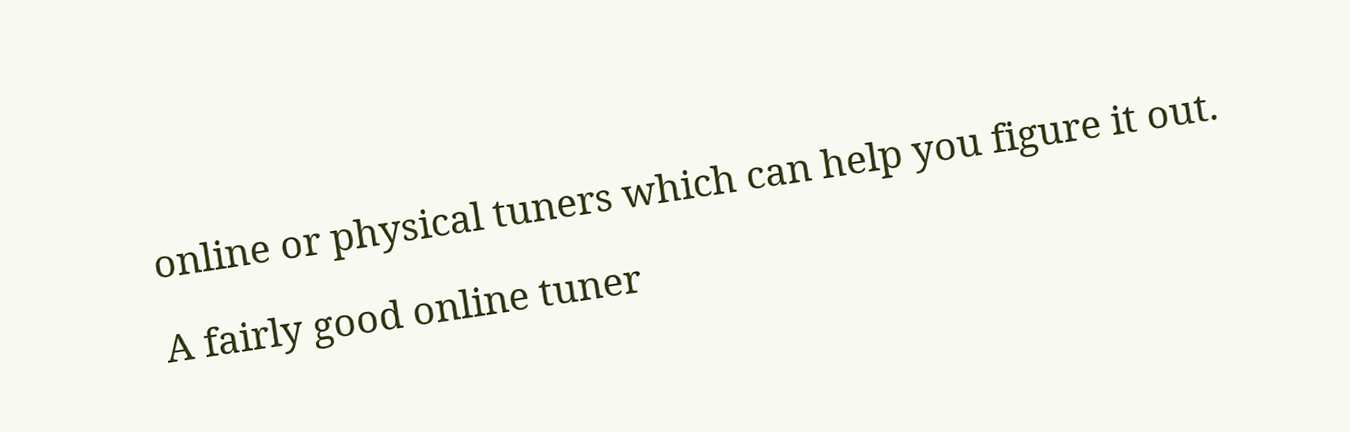online or physical tuners which can help you figure it out.

A fairly good online tuner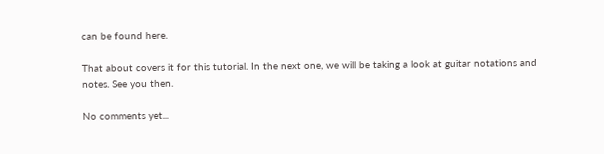can be found here.

That about covers it for this tutorial. In the next one, we will be taking a look at guitar notations and notes. See you then.

No comments yet...